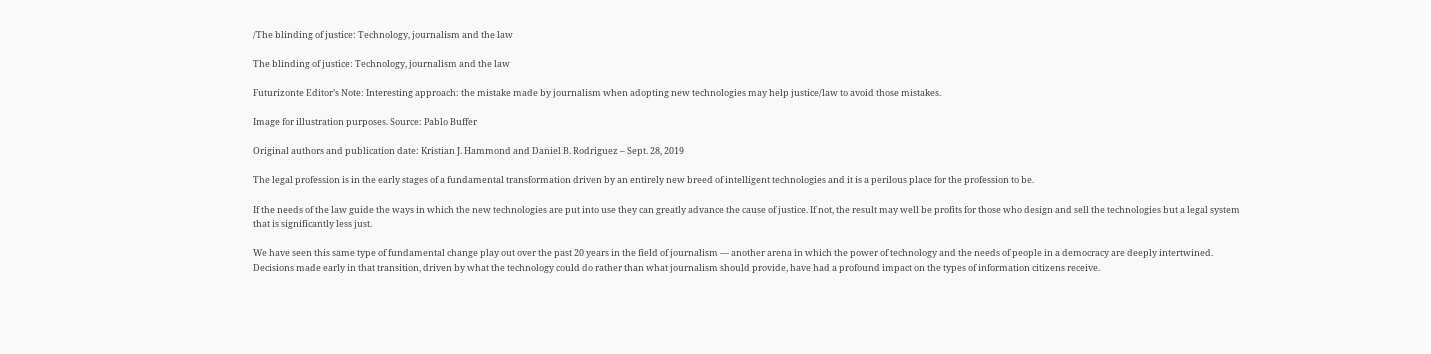/The blinding of justice: Technology, journalism and the law

The blinding of justice: Technology, journalism and the law

Futurizonte Editor’s Note: Interesting approach: the mistake made by journalism when adopting new technologies may help justice/law to avoid those mistakes.

Image for illustration purposes. Source: Pablo Buffer

Original authors and publication date: Kristian J. Hammond and Daniel B. Rodriguez – Sept. 28, 2019

The legal profession is in the early stages of a fundamental transformation driven by an entirely new breed of intelligent technologies and it is a perilous place for the profession to be.

If the needs of the law guide the ways in which the new technologies are put into use they can greatly advance the cause of justice. If not, the result may well be profits for those who design and sell the technologies but a legal system that is significantly less just.

We have seen this same type of fundamental change play out over the past 20 years in the field of journalism — another arena in which the power of technology and the needs of people in a democracy are deeply intertwined. Decisions made early in that transition, driven by what the technology could do rather than what journalism should provide, have had a profound impact on the types of information citizens receive.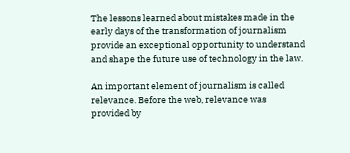The lessons learned about mistakes made in the early days of the transformation of journalism provide an exceptional opportunity to understand and shape the future use of technology in the law.

An important element of journalism is called relevance. Before the web, relevance was provided by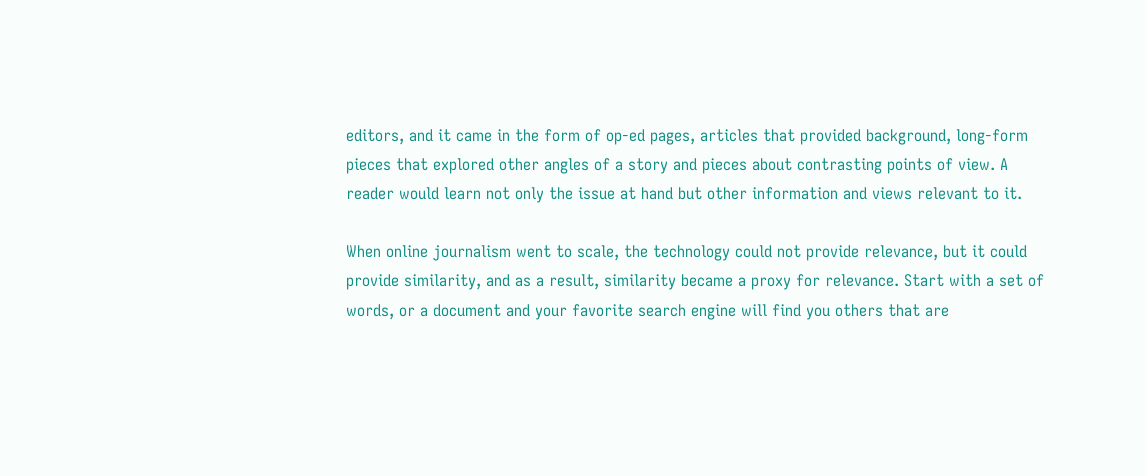editors, and it came in the form of op-ed pages, articles that provided background, long-form pieces that explored other angles of a story and pieces about contrasting points of view. A reader would learn not only the issue at hand but other information and views relevant to it.

When online journalism went to scale, the technology could not provide relevance, but it could provide similarity, and as a result, similarity became a proxy for relevance. Start with a set of words, or a document and your favorite search engine will find you others that are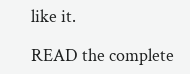like it.

READ the complete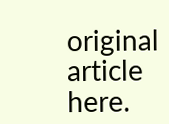original article here.